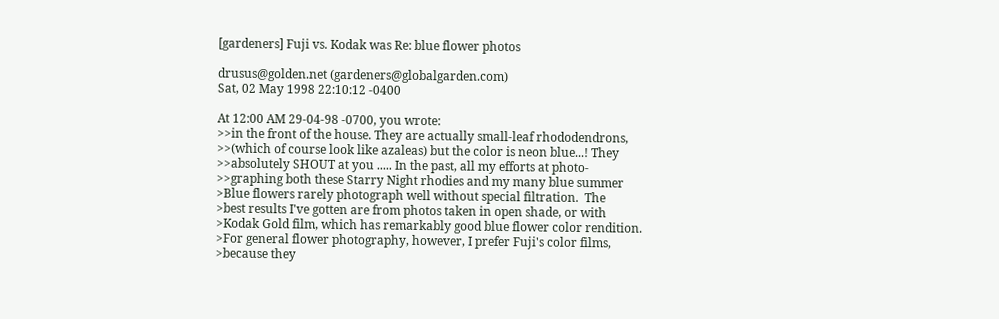[gardeners] Fuji vs. Kodak was Re: blue flower photos

drusus@golden.net (gardeners@globalgarden.com)
Sat, 02 May 1998 22:10:12 -0400

At 12:00 AM 29-04-98 -0700, you wrote:
>>in the front of the house. They are actually small-leaf rhododendrons,
>>(which of course look like azaleas) but the color is neon blue...! They
>>absolutely SHOUT at you ..... In the past, all my efforts at photo-
>>graphing both these Starry Night rhodies and my many blue summer
>Blue flowers rarely photograph well without special filtration.  The
>best results I've gotten are from photos taken in open shade, or with
>Kodak Gold film, which has remarkably good blue flower color rendition.
>For general flower photography, however, I prefer Fuji's color films,
>because they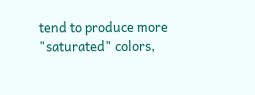tend to produce more "saturated" colors,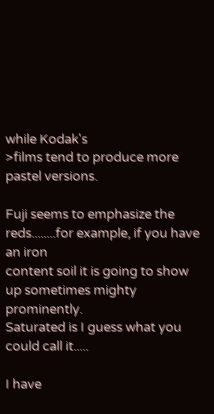while Kodak's
>films tend to produce more pastel versions.

Fuji seems to emphasize the reds........for example, if you have an iron
content soil it is going to show up sometimes mighty prominently.
Saturated is I guess what you could call it.....

I have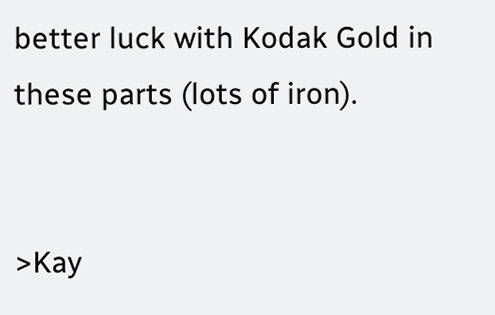better luck with Kodak Gold in these parts (lots of iron).


>Kay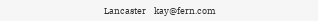Lancaster    kay@fern.com